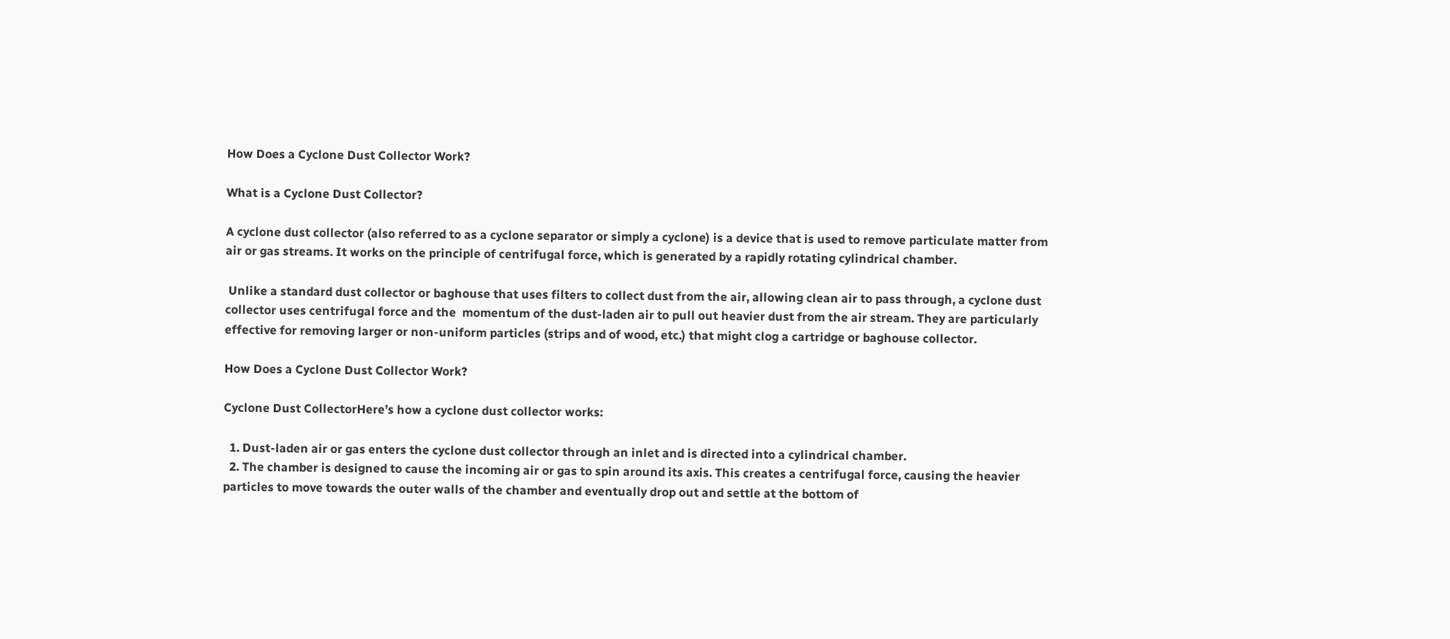How Does a Cyclone Dust Collector Work?

What is a Cyclone Dust Collector?

A cyclone dust collector (also referred to as a cyclone separator or simply a cyclone) is a device that is used to remove particulate matter from air or gas streams. It works on the principle of centrifugal force, which is generated by a rapidly rotating cylindrical chamber.

 Unlike a standard dust collector or baghouse that uses filters to collect dust from the air, allowing clean air to pass through, a cyclone dust collector uses centrifugal force and the  momentum of the dust-laden air to pull out heavier dust from the air stream. They are particularly effective for removing larger or non-uniform particles (strips and of wood, etc.) that might clog a cartridge or baghouse collector.

How Does a Cyclone Dust Collector Work?

Cyclone Dust CollectorHere’s how a cyclone dust collector works:

  1. Dust-laden air or gas enters the cyclone dust collector through an inlet and is directed into a cylindrical chamber.
  2. The chamber is designed to cause the incoming air or gas to spin around its axis. This creates a centrifugal force, causing the heavier particles to move towards the outer walls of the chamber and eventually drop out and settle at the bottom of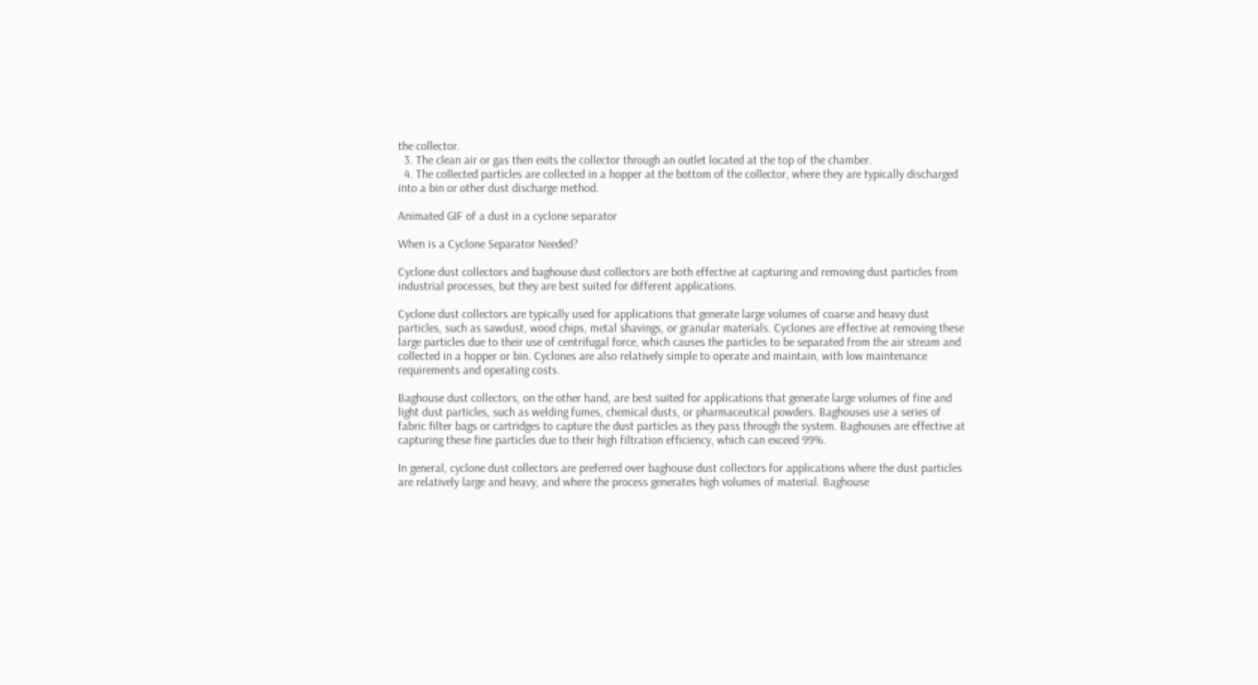the collector.
  3. The clean air or gas then exits the collector through an outlet located at the top of the chamber.
  4. The collected particles are collected in a hopper at the bottom of the collector, where they are typically discharged into a bin or other dust discharge method.

Animated GIF of a dust in a cyclone separator

When is a Cyclone Separator Needed?

Cyclone dust collectors and baghouse dust collectors are both effective at capturing and removing dust particles from industrial processes, but they are best suited for different applications.

Cyclone dust collectors are typically used for applications that generate large volumes of coarse and heavy dust particles, such as sawdust, wood chips, metal shavings, or granular materials. Cyclones are effective at removing these large particles due to their use of centrifugal force, which causes the particles to be separated from the air stream and collected in a hopper or bin. Cyclones are also relatively simple to operate and maintain, with low maintenance requirements and operating costs.

Baghouse dust collectors, on the other hand, are best suited for applications that generate large volumes of fine and light dust particles, such as welding fumes, chemical dusts, or pharmaceutical powders. Baghouses use a series of fabric filter bags or cartridges to capture the dust particles as they pass through the system. Baghouses are effective at capturing these fine particles due to their high filtration efficiency, which can exceed 99%.

In general, cyclone dust collectors are preferred over baghouse dust collectors for applications where the dust particles are relatively large and heavy, and where the process generates high volumes of material. Baghouse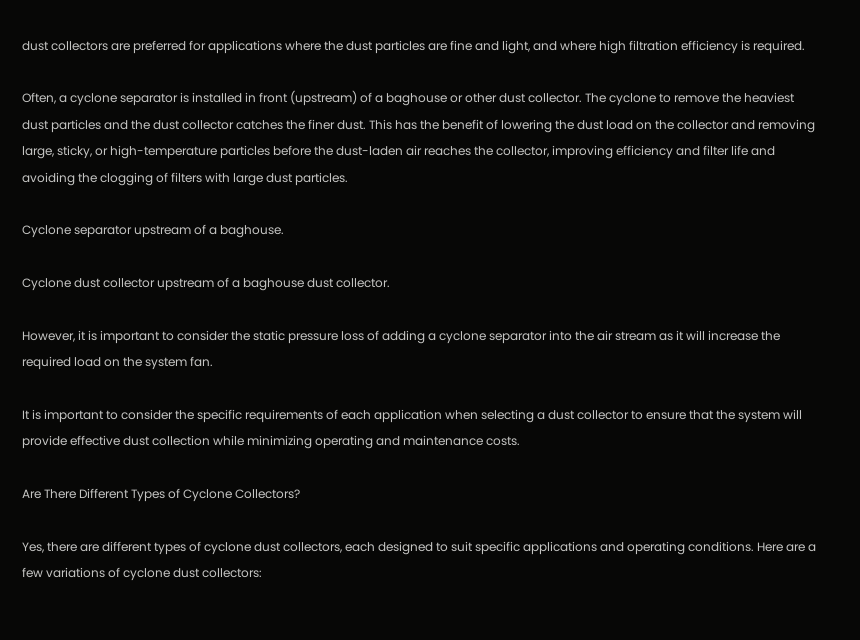dust collectors are preferred for applications where the dust particles are fine and light, and where high filtration efficiency is required.

Often, a cyclone separator is installed in front (upstream) of a baghouse or other dust collector. The cyclone to remove the heaviest dust particles and the dust collector catches the finer dust. This has the benefit of lowering the dust load on the collector and removing large, sticky, or high-temperature particles before the dust-laden air reaches the collector, improving efficiency and filter life and avoiding the clogging of filters with large dust particles.

Cyclone separator upstream of a baghouse.

Cyclone dust collector upstream of a baghouse dust collector.

However, it is important to consider the static pressure loss of adding a cyclone separator into the air stream as it will increase the required load on the system fan.

It is important to consider the specific requirements of each application when selecting a dust collector to ensure that the system will provide effective dust collection while minimizing operating and maintenance costs.

Are There Different Types of Cyclone Collectors?

Yes, there are different types of cyclone dust collectors, each designed to suit specific applications and operating conditions. Here are a few variations of cyclone dust collectors: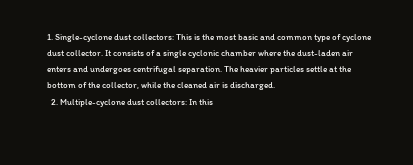1. Single-cyclone dust collectors: This is the most basic and common type of cyclone dust collector. It consists of a single cyclonic chamber where the dust-laden air enters and undergoes centrifugal separation. The heavier particles settle at the bottom of the collector, while the cleaned air is discharged.
  2. Multiple-cyclone dust collectors: In this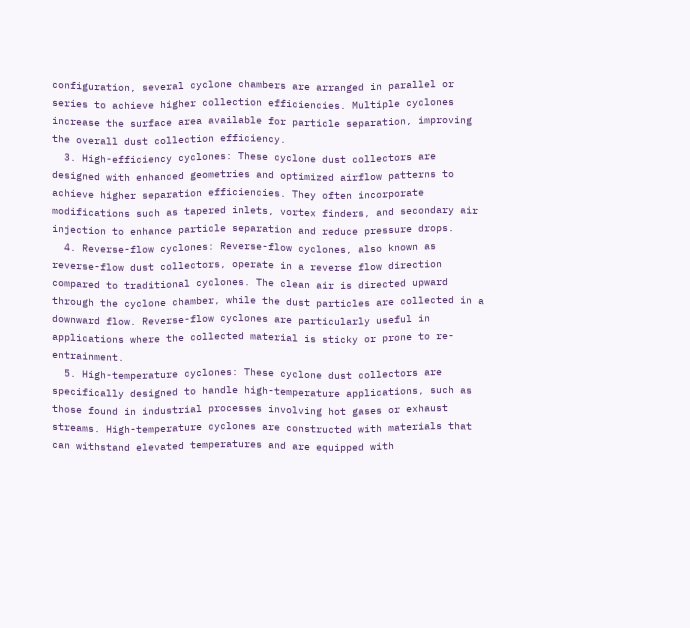configuration, several cyclone chambers are arranged in parallel or series to achieve higher collection efficiencies. Multiple cyclones increase the surface area available for particle separation, improving the overall dust collection efficiency.
  3. High-efficiency cyclones: These cyclone dust collectors are designed with enhanced geometries and optimized airflow patterns to achieve higher separation efficiencies. They often incorporate modifications such as tapered inlets, vortex finders, and secondary air injection to enhance particle separation and reduce pressure drops.
  4. Reverse-flow cyclones: Reverse-flow cyclones, also known as reverse-flow dust collectors, operate in a reverse flow direction compared to traditional cyclones. The clean air is directed upward through the cyclone chamber, while the dust particles are collected in a downward flow. Reverse-flow cyclones are particularly useful in applications where the collected material is sticky or prone to re-entrainment.
  5. High-temperature cyclones: These cyclone dust collectors are specifically designed to handle high-temperature applications, such as those found in industrial processes involving hot gases or exhaust streams. High-temperature cyclones are constructed with materials that can withstand elevated temperatures and are equipped with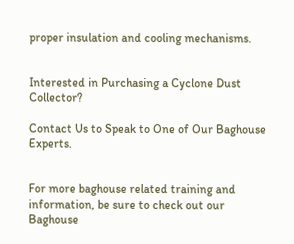proper insulation and cooling mechanisms.


Interested in Purchasing a Cyclone Dust Collector?

Contact Us to Speak to One of Our Baghouse Experts.


For more baghouse related training and information, be sure to check out our Baghouse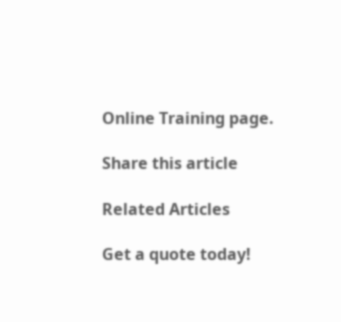Online Training page.

Share this article

Related Articles

Get a quote today!